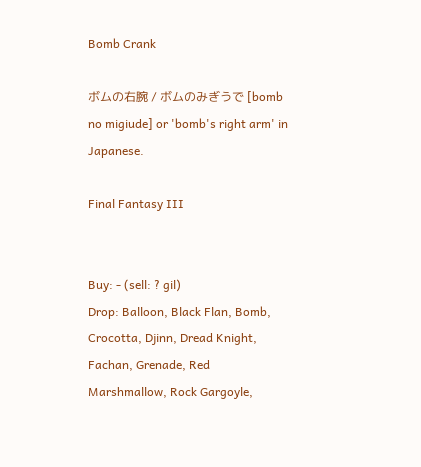Bomb Crank

ボムの右腕 / ボムのみぎうで [bomb no migiude] or 'bomb's right arm' in Japanese.

Final Fantasy III


Buy: - (sell: ? gil)
Drop: Balloon, Black Flan, Bomb, Crocotta, Djinn, Dread Knight, Fachan, Grenade, Red Marshmallow, Rock Gargoyle,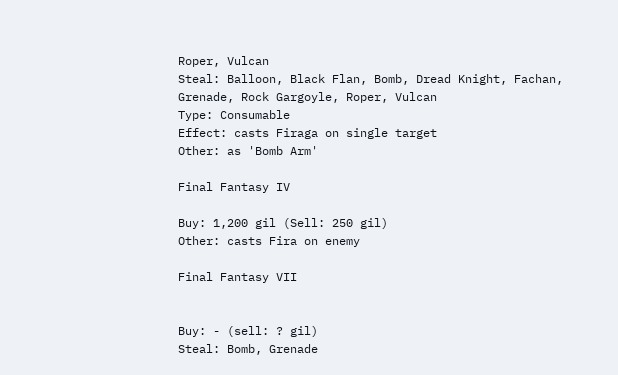Roper, Vulcan
Steal: Balloon, Black Flan, Bomb, Dread Knight, Fachan, Grenade, Rock Gargoyle, Roper, Vulcan
Type: Consumable
Effect: casts Firaga on single target
Other: as 'Bomb Arm'

Final Fantasy IV

Buy: 1,200 gil (Sell: 250 gil)
Other: casts Fira on enemy

Final Fantasy VII


Buy: - (sell: ? gil)
Steal: Bomb, Grenade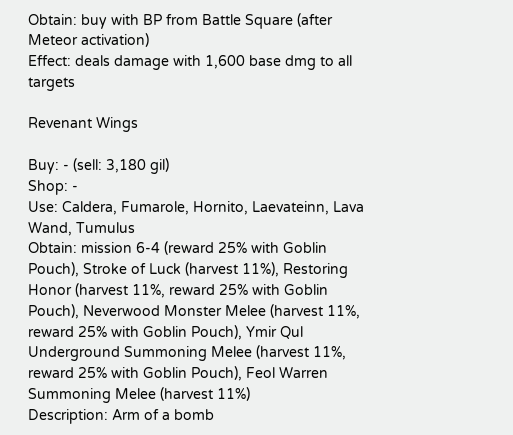Obtain: buy with BP from Battle Square (after Meteor activation)
Effect: deals damage with 1,600 base dmg to all targets

Revenant Wings

Buy: - (sell: 3,180 gil)
Shop: -
Use: Caldera, Fumarole, Hornito, Laevateinn, Lava Wand, Tumulus
Obtain: mission 6-4 (reward 25% with Goblin Pouch), Stroke of Luck (harvest 11%), Restoring Honor (harvest 11%, reward 25% with Goblin Pouch), Neverwood Monster Melee (harvest 11%, reward 25% with Goblin Pouch), Ymir Qul Underground Summoning Melee (harvest 11%, reward 25% with Goblin Pouch), Feol Warren Summoning Melee (harvest 11%)
Description: Arm of a bomb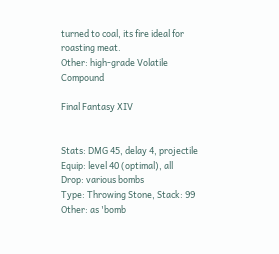turned to coal, its fire ideal for roasting meat.
Other: high-grade Volatile Compound

Final Fantasy XIV


Stats: DMG 45, delay 4, projectile
Equip: level 40 (optimal), all
Drop: various bombs
Type: Throwing Stone, Stack: 99
Other: as 'bomb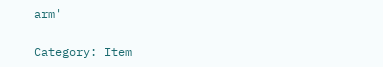arm'

Category: Item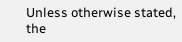Unless otherwise stated, the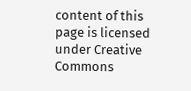content of this page is licensed under Creative Commons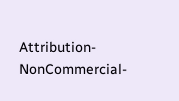Attribution-NonCommercial-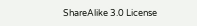ShareAlike 3.0 License